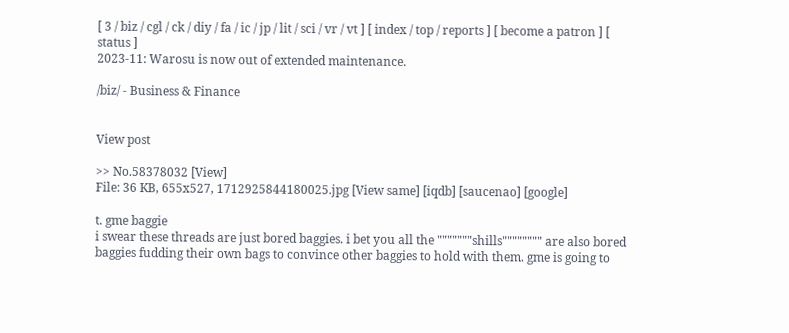[ 3 / biz / cgl / ck / diy / fa / ic / jp / lit / sci / vr / vt ] [ index / top / reports ] [ become a patron ] [ status ]
2023-11: Warosu is now out of extended maintenance.

/biz/ - Business & Finance


View post

>> No.58378032 [View]
File: 36 KB, 655x527, 1712925844180025.jpg [View same] [iqdb] [saucenao] [google]

t. gme baggie
i swear these threads are just bored baggies. i bet you all the """""""shills"""""""" are also bored baggies fudding their own bags to convince other baggies to hold with them. gme is going to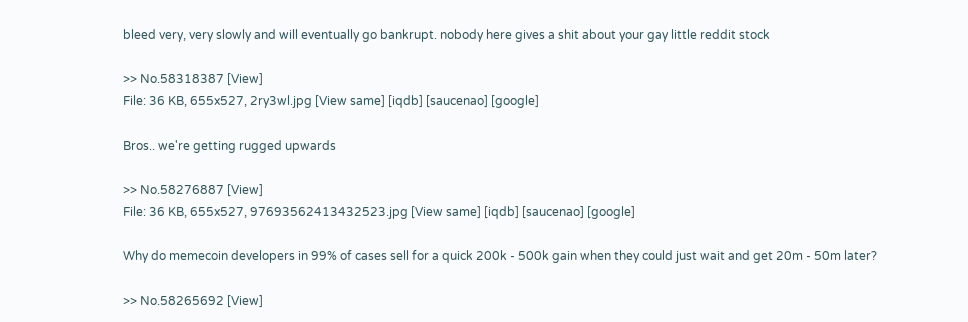bleed very, very slowly and will eventually go bankrupt. nobody here gives a shit about your gay little reddit stock

>> No.58318387 [View]
File: 36 KB, 655x527, 2ry3wl.jpg [View same] [iqdb] [saucenao] [google]

Bros.. we're getting rugged upwards

>> No.58276887 [View]
File: 36 KB, 655x527, 97693562413432523.jpg [View same] [iqdb] [saucenao] [google]

Why do memecoin developers in 99% of cases sell for a quick 200k - 500k gain when they could just wait and get 20m - 50m later?

>> No.58265692 [View]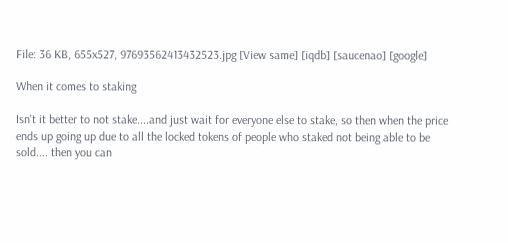File: 36 KB, 655x527, 97693562413432523.jpg [View same] [iqdb] [saucenao] [google]

When it comes to staking

Isn't it better to not stake....and just wait for everyone else to stake, so then when the price ends up going up due to all the locked tokens of people who staked not being able to be sold.... then you can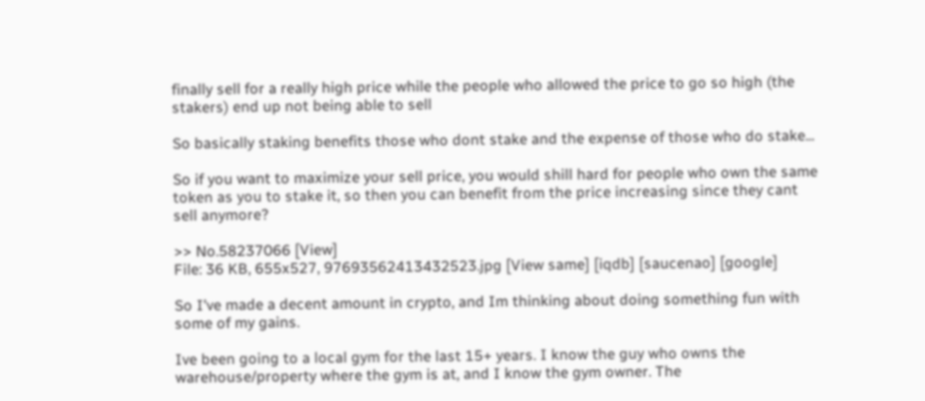finally sell for a really high price while the people who allowed the price to go so high (the stakers) end up not being able to sell

So basically staking benefits those who dont stake and the expense of those who do stake...

So if you want to maximize your sell price, you would shill hard for people who own the same token as you to stake it, so then you can benefit from the price increasing since they cant sell anymore?

>> No.58237066 [View]
File: 36 KB, 655x527, 97693562413432523.jpg [View same] [iqdb] [saucenao] [google]

So I've made a decent amount in crypto, and Im thinking about doing something fun with some of my gains.

Ive been going to a local gym for the last 15+ years. I know the guy who owns the warehouse/property where the gym is at, and I know the gym owner. The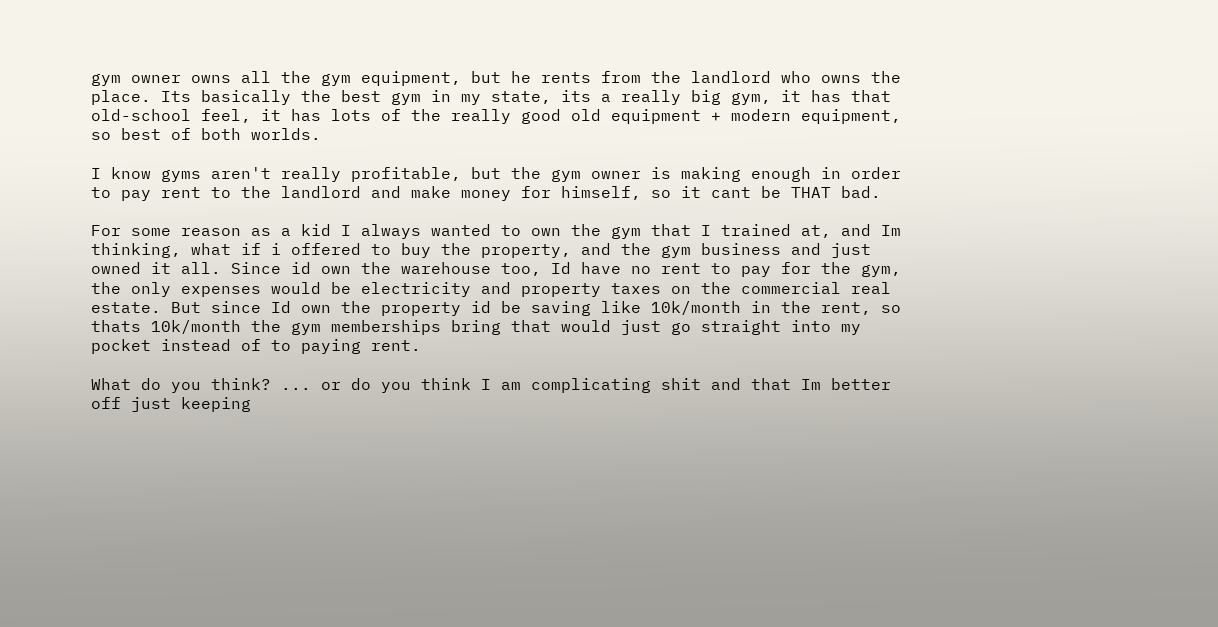gym owner owns all the gym equipment, but he rents from the landlord who owns the place. Its basically the best gym in my state, its a really big gym, it has that old-school feel, it has lots of the really good old equipment + modern equipment, so best of both worlds.

I know gyms aren't really profitable, but the gym owner is making enough in order to pay rent to the landlord and make money for himself, so it cant be THAT bad.

For some reason as a kid I always wanted to own the gym that I trained at, and Im thinking, what if i offered to buy the property, and the gym business and just owned it all. Since id own the warehouse too, Id have no rent to pay for the gym, the only expenses would be electricity and property taxes on the commercial real estate. But since Id own the property id be saving like 10k/month in the rent, so thats 10k/month the gym memberships bring that would just go straight into my pocket instead of to paying rent.

What do you think? ... or do you think I am complicating shit and that Im better off just keeping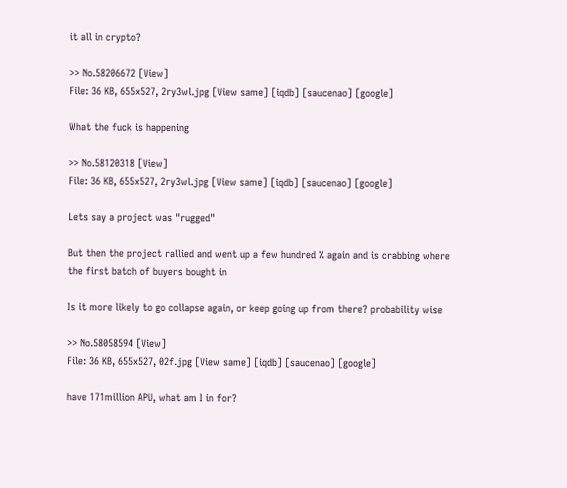it all in crypto?

>> No.58206672 [View]
File: 36 KB, 655x527, 2ry3wl.jpg [View same] [iqdb] [saucenao] [google]

What the fuck is happening

>> No.58120318 [View]
File: 36 KB, 655x527, 2ry3wl.jpg [View same] [iqdb] [saucenao] [google]

Lets say a project was "rugged"

But then the project rallied and went up a few hundred % again and is crabbing where the first batch of buyers bought in

Is it more likely to go collapse again, or keep going up from there? probability wise

>> No.58058594 [View]
File: 36 KB, 655x527, 02f.jpg [View same] [iqdb] [saucenao] [google]

have 171million APU, what am I in for?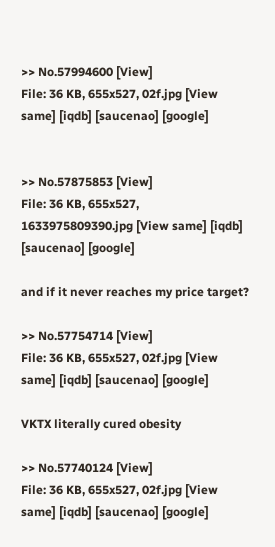>> No.57994600 [View]
File: 36 KB, 655x527, 02f.jpg [View same] [iqdb] [saucenao] [google]


>> No.57875853 [View]
File: 36 KB, 655x527, 1633975809390.jpg [View same] [iqdb] [saucenao] [google]

and if it never reaches my price target?

>> No.57754714 [View]
File: 36 KB, 655x527, 02f.jpg [View same] [iqdb] [saucenao] [google]

VKTX literally cured obesity

>> No.57740124 [View]
File: 36 KB, 655x527, 02f.jpg [View same] [iqdb] [saucenao] [google]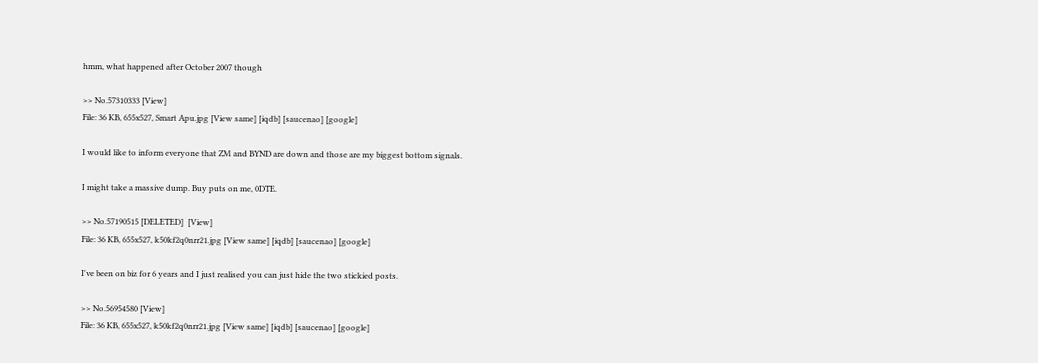hmm, what happened after October 2007 though

>> No.57310333 [View]
File: 36 KB, 655x527, Smart Apu.jpg [View same] [iqdb] [saucenao] [google]

I would like to inform everyone that ZM and BYND are down and those are my biggest bottom signals.

I might take a massive dump. Buy puts on me, 0DTE.

>> No.57190515 [DELETED]  [View]
File: 36 KB, 655x527, k50kf2q0nrr21.jpg [View same] [iqdb] [saucenao] [google]

I've been on biz for 6 years and I just realised you can just hide the two stickied posts.

>> No.56954580 [View]
File: 36 KB, 655x527, k50kf2q0nrr21.jpg [View same] [iqdb] [saucenao] [google]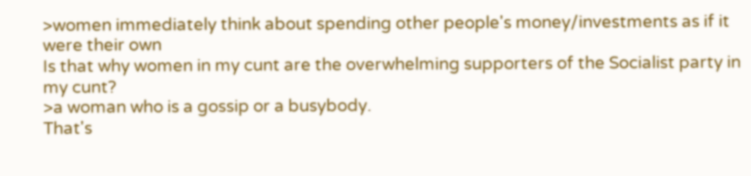>women immediately think about spending other people's money/investments as if it were their own
Is that why women in my cunt are the overwhelming supporters of the Socialist party in my cunt?
>a woman who is a gossip or a busybody.
That's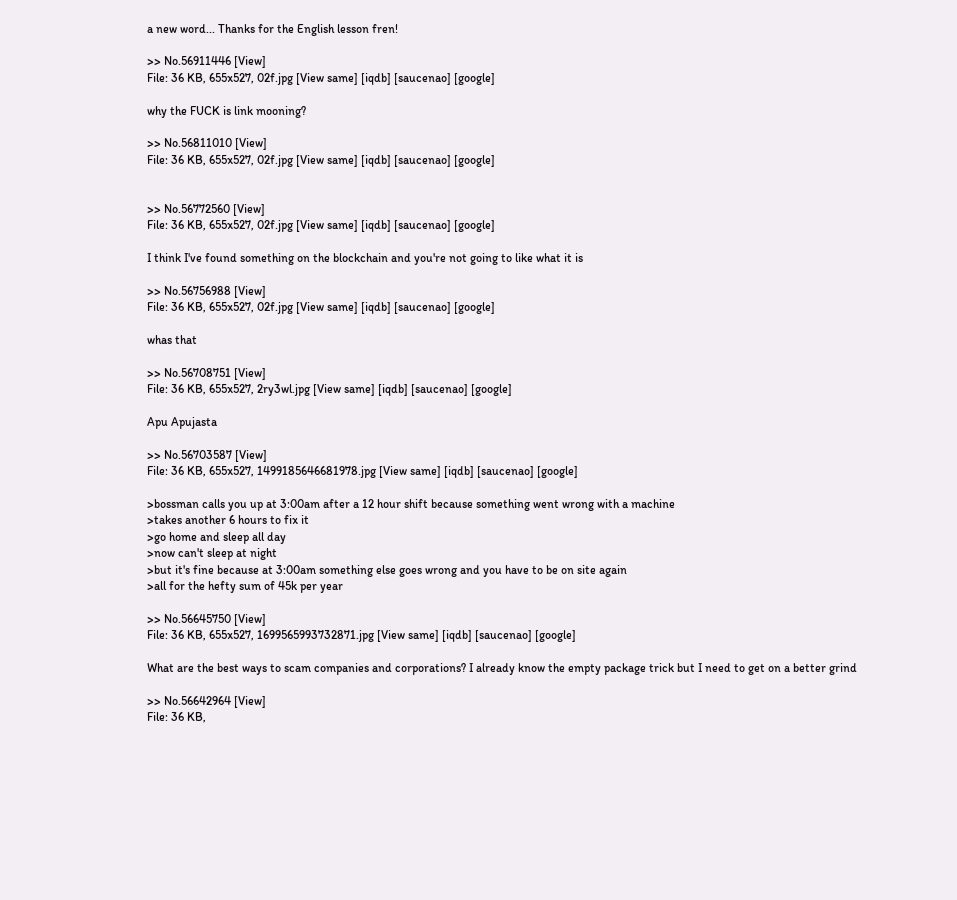a new word... Thanks for the English lesson fren!

>> No.56911446 [View]
File: 36 KB, 655x527, 02f.jpg [View same] [iqdb] [saucenao] [google]

why the FUCK is link mooning?

>> No.56811010 [View]
File: 36 KB, 655x527, 02f.jpg [View same] [iqdb] [saucenao] [google]


>> No.56772560 [View]
File: 36 KB, 655x527, 02f.jpg [View same] [iqdb] [saucenao] [google]

I think I've found something on the blockchain and you're not going to like what it is

>> No.56756988 [View]
File: 36 KB, 655x527, 02f.jpg [View same] [iqdb] [saucenao] [google]

whas that

>> No.56708751 [View]
File: 36 KB, 655x527, 2ry3wl.jpg [View same] [iqdb] [saucenao] [google]

Apu Apujasta

>> No.56703587 [View]
File: 36 KB, 655x527, 1499185646681978.jpg [View same] [iqdb] [saucenao] [google]

>bossman calls you up at 3:00am after a 12 hour shift because something went wrong with a machine
>takes another 6 hours to fix it
>go home and sleep all day
>now can't sleep at night
>but it's fine because at 3:00am something else goes wrong and you have to be on site again
>all for the hefty sum of 45k per year

>> No.56645750 [View]
File: 36 KB, 655x527, 1699565993732871.jpg [View same] [iqdb] [saucenao] [google]

What are the best ways to scam companies and corporations? I already know the empty package trick but I need to get on a better grind

>> No.56642964 [View]
File: 36 KB,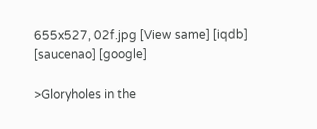655x527, 02f.jpg [View same] [iqdb] [saucenao] [google]

>Gloryholes in the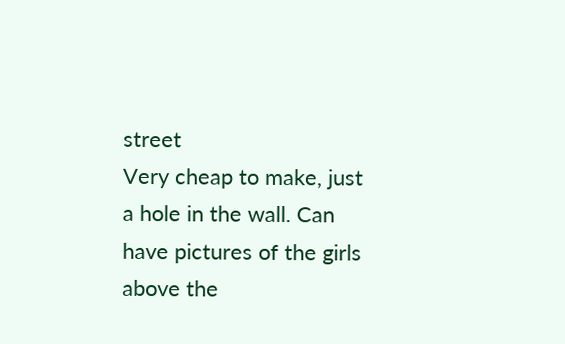street
Very cheap to make, just a hole in the wall. Can have pictures of the girls above the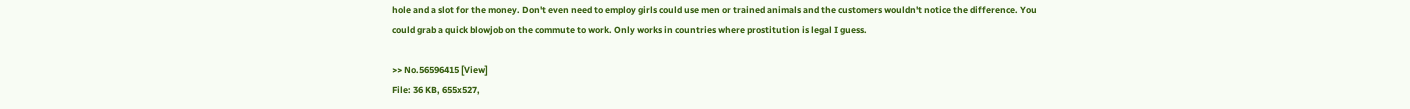hole and a slot for the money. Don't even need to employ girls could use men or trained animals and the customers wouldn't notice the difference. You could grab a quick blowjob on the commute to work. Only works in countries where prostitution is legal I guess.

>> No.56596415 [View]
File: 36 KB, 655x527,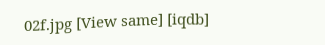02f.jpg [View same] [iqdb]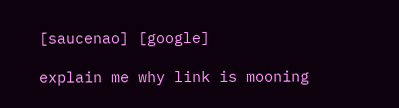[saucenao] [google]

explain me why link is mooning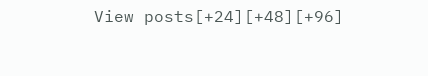View posts[+24][+48][+96]